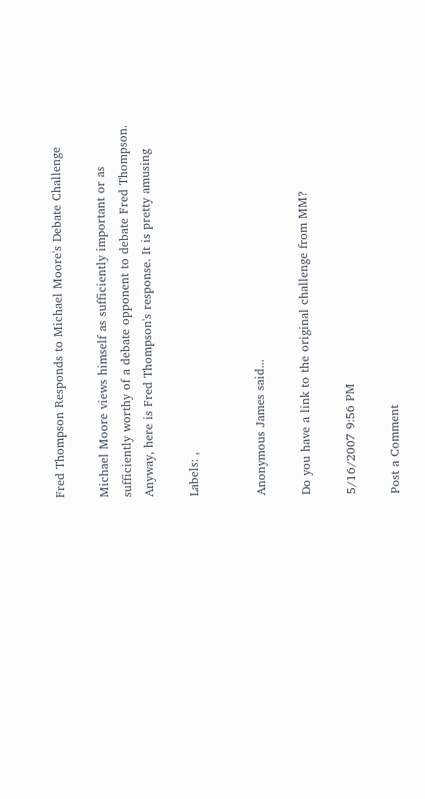Fred Thompson Responds to Michael Moore's Debate Challenge

Michael Moore views himself as sufficiently important or as sufficiently worthy of a debate opponent to debate Fred Thompson. Anyway, here is Fred Thompson's response. It is pretty amusing

Labels: ,


Anonymous James said...

Do you have a link to the original challenge from MM?

5/16/2007 9:56 PM

Post a Comment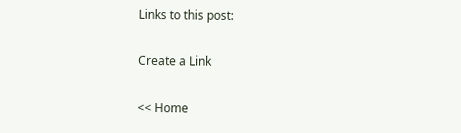Links to this post:

Create a Link

<< Home